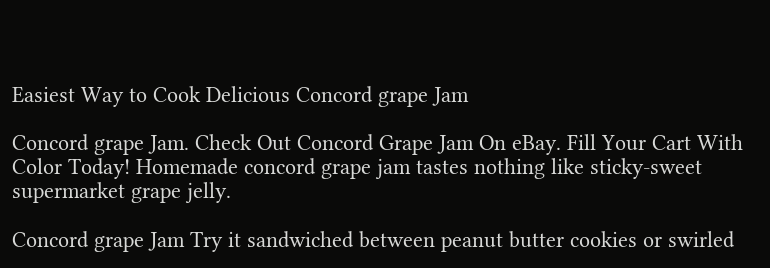Easiest Way to Cook Delicious Concord grape Jam

Concord grape Jam. Check Out Concord Grape Jam On eBay. Fill Your Cart With Color Today! Homemade concord grape jam tastes nothing like sticky-sweet supermarket grape jelly.

Concord grape Jam Try it sandwiched between peanut butter cookies or swirled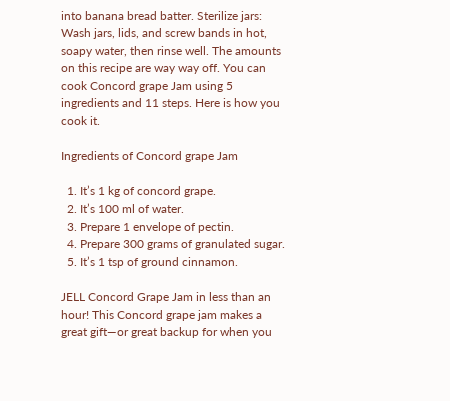into banana bread batter. Sterilize jars: Wash jars, lids, and screw bands in hot, soapy water, then rinse well. The amounts on this recipe are way way off. You can cook Concord grape Jam using 5 ingredients and 11 steps. Here is how you cook it.

Ingredients of Concord grape Jam

  1. It’s 1 kg of concord grape.
  2. It’s 100 ml of water.
  3. Prepare 1 envelope of pectin.
  4. Prepare 300 grams of granulated sugar.
  5. It’s 1 tsp of ground cinnamon.

JELL Concord Grape Jam in less than an hour! This Concord grape jam makes a great gift—or great backup for when you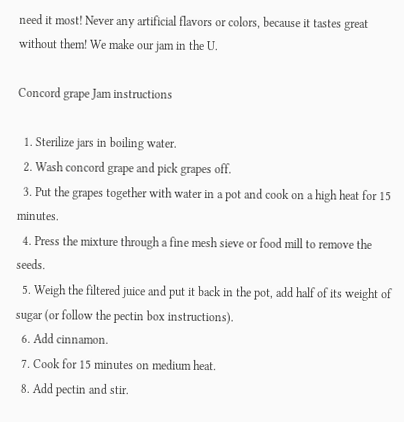need it most! Never any artificial flavors or colors, because it tastes great without them! We make our jam in the U.

Concord grape Jam instructions

  1. Sterilize jars in boiling water.
  2. Wash concord grape and pick grapes off.
  3. Put the grapes together with water in a pot and cook on a high heat for 15 minutes.
  4. Press the mixture through a fine mesh sieve or food mill to remove the seeds.
  5. Weigh the filtered juice and put it back in the pot, add half of its weight of sugar (or follow the pectin box instructions).
  6. Add cinnamon.
  7. Cook for 15 minutes on medium heat.
  8. Add pectin and stir.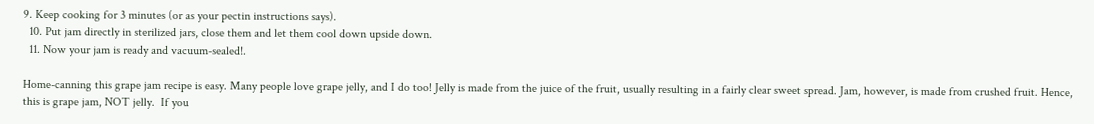9. Keep cooking for 3 minutes (or as your pectin instructions says).
  10. Put jam directly in sterilized jars, close them and let them cool down upside down.
  11. Now your jam is ready and vacuum-sealed!.

Home-canning this grape jam recipe is easy. Many people love grape jelly, and I do too! Jelly is made from the juice of the fruit, usually resulting in a fairly clear sweet spread. Jam, however, is made from crushed fruit. Hence, this is grape jam, NOT jelly.  If you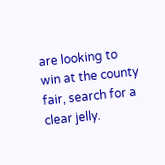are looking to win at the county fair, search for a clear jelly.